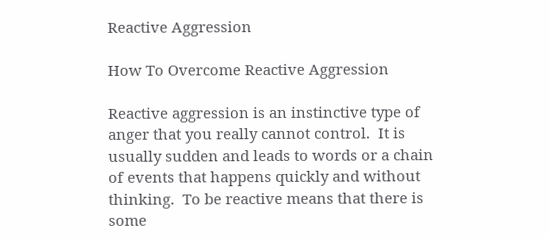Reactive Aggression

How To Overcome Reactive Aggression

Reactive aggression is an instinctive type of anger that you really cannot control.  It is usually sudden and leads to words or a chain of events that happens quickly and without thinking.  To be reactive means that there is some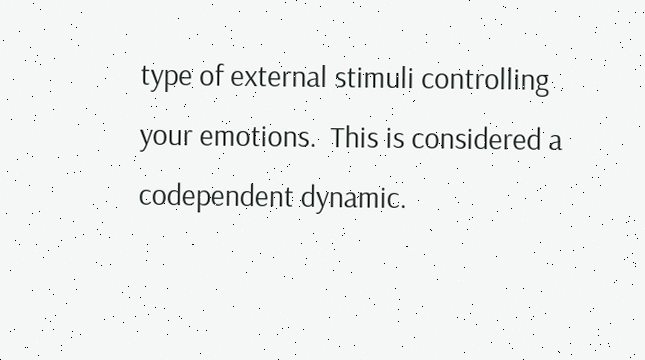type of external stimuli controlling your emotions.  This is considered a codependent dynamic.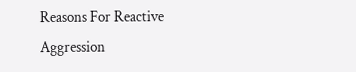Reasons For Reactive Aggression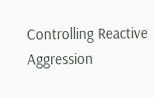Controlling Reactive Aggression